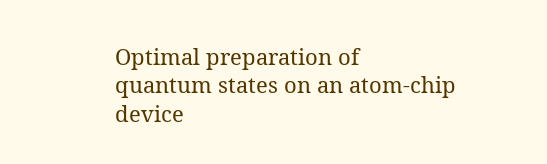Optimal preparation of quantum states on an atom-chip device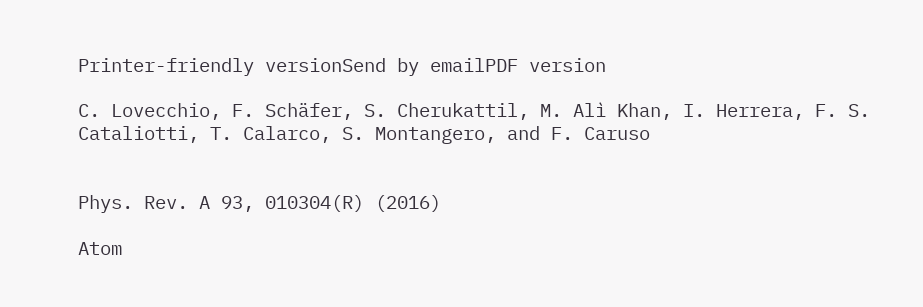Printer-friendly versionSend by emailPDF version

C. Lovecchio, F. Schäfer, S. Cherukattil, M. Alì Khan, I. Herrera, F. S. Cataliotti, T. Calarco, S. Montangero, and F. Caruso


Phys. Rev. A 93, 010304(R) (2016)

Atom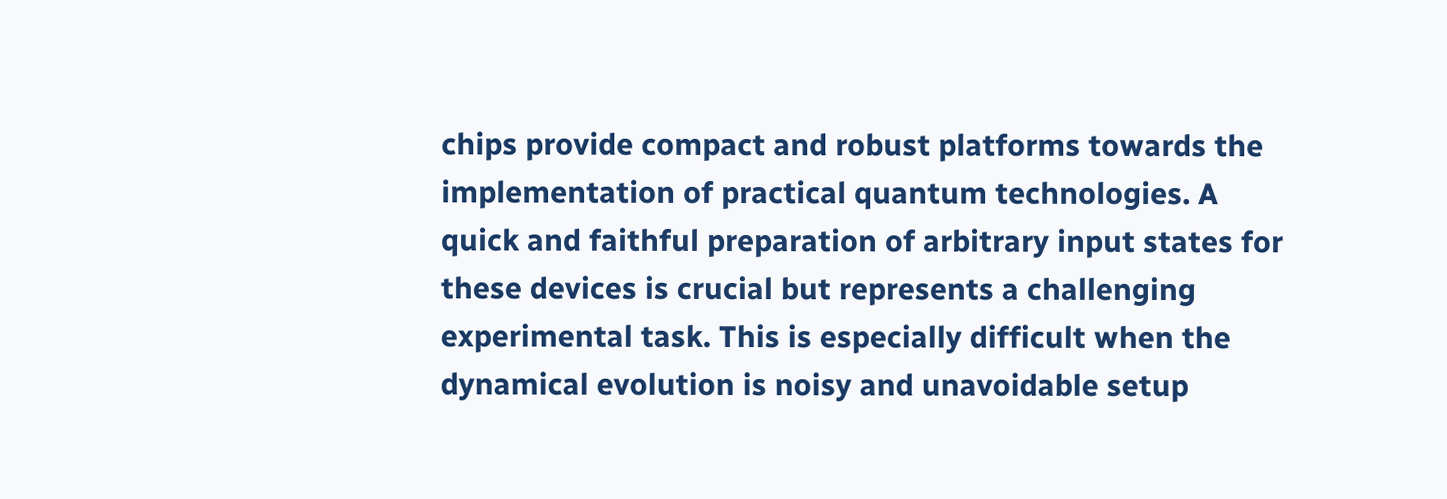chips provide compact and robust platforms towards the implementation of practical quantum technologies. A quick and faithful preparation of arbitrary input states for these devices is crucial but represents a challenging experimental task. This is especially difficult when the dynamical evolution is noisy and unavoidable setup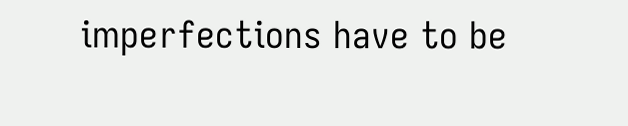imperfections have to be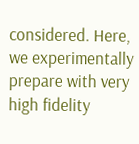considered. Here, we experimentally prepare with very high fidelity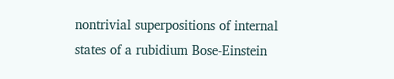nontrivial superpositions of internal states of a rubidium Bose-Einstein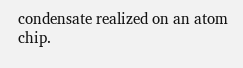condensate realized on an atom chip.